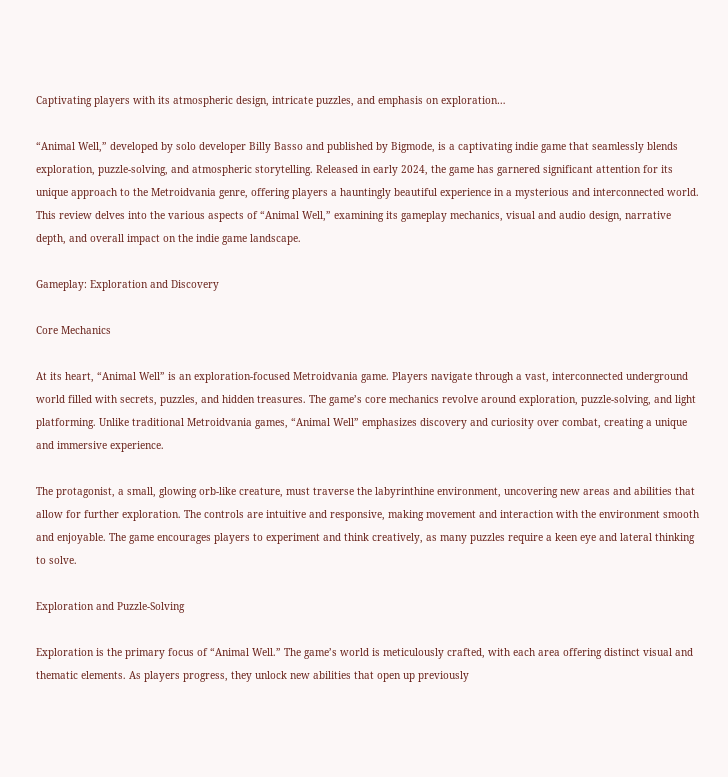Captivating players with its atmospheric design, intricate puzzles, and emphasis on exploration…

“Animal Well,” developed by solo developer Billy Basso and published by Bigmode, is a captivating indie game that seamlessly blends exploration, puzzle-solving, and atmospheric storytelling. Released in early 2024, the game has garnered significant attention for its unique approach to the Metroidvania genre, offering players a hauntingly beautiful experience in a mysterious and interconnected world. This review delves into the various aspects of “Animal Well,” examining its gameplay mechanics, visual and audio design, narrative depth, and overall impact on the indie game landscape.

Gameplay: Exploration and Discovery

Core Mechanics

At its heart, “Animal Well” is an exploration-focused Metroidvania game. Players navigate through a vast, interconnected underground world filled with secrets, puzzles, and hidden treasures. The game’s core mechanics revolve around exploration, puzzle-solving, and light platforming. Unlike traditional Metroidvania games, “Animal Well” emphasizes discovery and curiosity over combat, creating a unique and immersive experience.

The protagonist, a small, glowing orb-like creature, must traverse the labyrinthine environment, uncovering new areas and abilities that allow for further exploration. The controls are intuitive and responsive, making movement and interaction with the environment smooth and enjoyable. The game encourages players to experiment and think creatively, as many puzzles require a keen eye and lateral thinking to solve.

Exploration and Puzzle-Solving

Exploration is the primary focus of “Animal Well.” The game’s world is meticulously crafted, with each area offering distinct visual and thematic elements. As players progress, they unlock new abilities that open up previously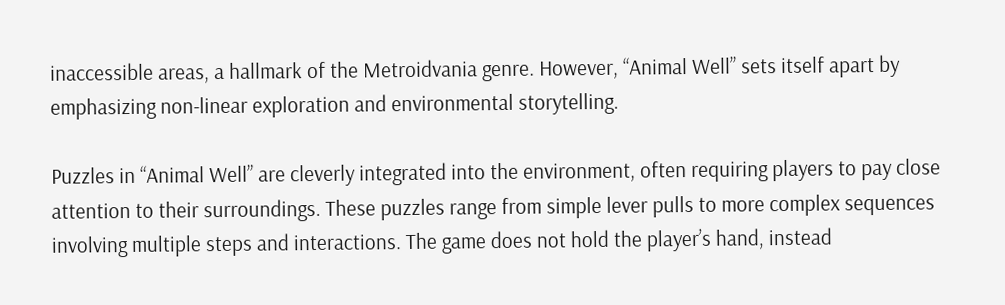inaccessible areas, a hallmark of the Metroidvania genre. However, “Animal Well” sets itself apart by emphasizing non-linear exploration and environmental storytelling.

Puzzles in “Animal Well” are cleverly integrated into the environment, often requiring players to pay close attention to their surroundings. These puzzles range from simple lever pulls to more complex sequences involving multiple steps and interactions. The game does not hold the player’s hand, instead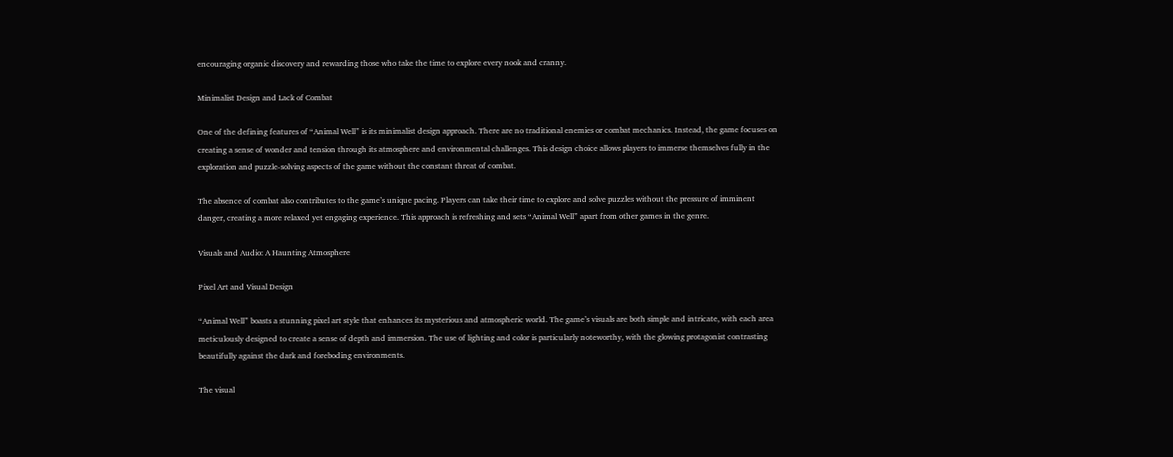encouraging organic discovery and rewarding those who take the time to explore every nook and cranny.

Minimalist Design and Lack of Combat

One of the defining features of “Animal Well” is its minimalist design approach. There are no traditional enemies or combat mechanics. Instead, the game focuses on creating a sense of wonder and tension through its atmosphere and environmental challenges. This design choice allows players to immerse themselves fully in the exploration and puzzle-solving aspects of the game without the constant threat of combat.

The absence of combat also contributes to the game’s unique pacing. Players can take their time to explore and solve puzzles without the pressure of imminent danger, creating a more relaxed yet engaging experience. This approach is refreshing and sets “Animal Well” apart from other games in the genre.

Visuals and Audio: A Haunting Atmosphere

Pixel Art and Visual Design

“Animal Well” boasts a stunning pixel art style that enhances its mysterious and atmospheric world. The game’s visuals are both simple and intricate, with each area meticulously designed to create a sense of depth and immersion. The use of lighting and color is particularly noteworthy, with the glowing protagonist contrasting beautifully against the dark and foreboding environments.

The visual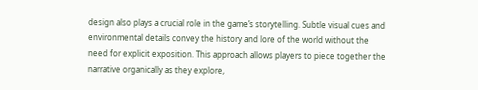design also plays a crucial role in the game’s storytelling. Subtle visual cues and environmental details convey the history and lore of the world without the need for explicit exposition. This approach allows players to piece together the narrative organically as they explore,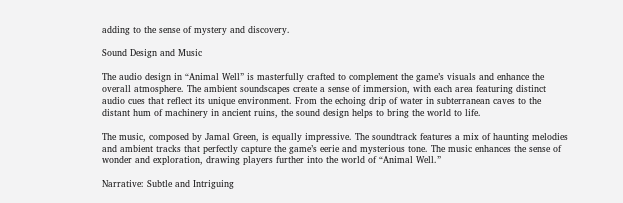adding to the sense of mystery and discovery.

Sound Design and Music

The audio design in “Animal Well” is masterfully crafted to complement the game’s visuals and enhance the overall atmosphere. The ambient soundscapes create a sense of immersion, with each area featuring distinct audio cues that reflect its unique environment. From the echoing drip of water in subterranean caves to the distant hum of machinery in ancient ruins, the sound design helps to bring the world to life.

The music, composed by Jamal Green, is equally impressive. The soundtrack features a mix of haunting melodies and ambient tracks that perfectly capture the game’s eerie and mysterious tone. The music enhances the sense of wonder and exploration, drawing players further into the world of “Animal Well.”

Narrative: Subtle and Intriguing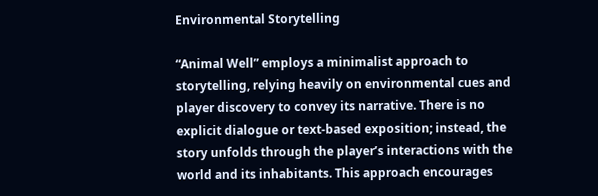Environmental Storytelling

“Animal Well” employs a minimalist approach to storytelling, relying heavily on environmental cues and player discovery to convey its narrative. There is no explicit dialogue or text-based exposition; instead, the story unfolds through the player’s interactions with the world and its inhabitants. This approach encourages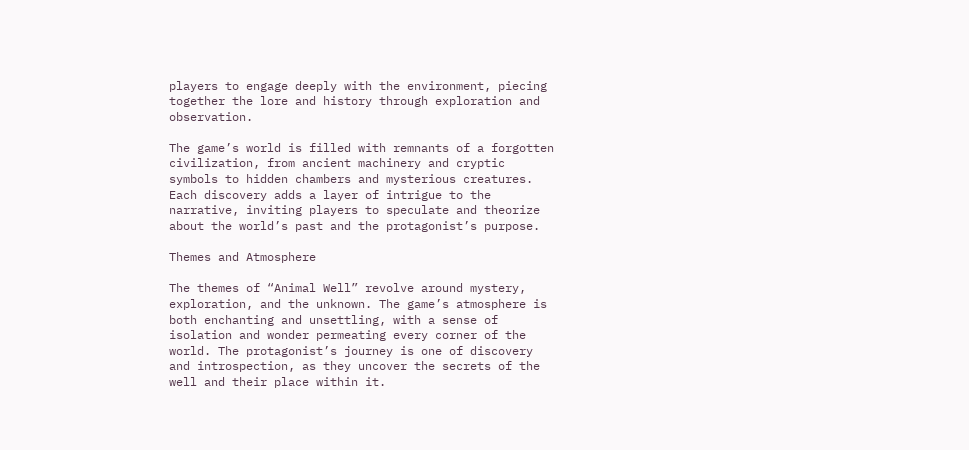players to engage deeply with the environment, piecing together the lore and history through exploration and observation.

The game’s world is filled with remnants of a forgotten civilization, from ancient machinery and cryptic symbols to hidden chambers and mysterious creatures. Each discovery adds a layer of intrigue to the narrative, inviting players to speculate and theorize about the world’s past and the protagonist’s purpose.

Themes and Atmosphere

The themes of “Animal Well” revolve around mystery, exploration, and the unknown. The game’s atmosphere is both enchanting and unsettling, with a sense of isolation and wonder permeating every corner of the world. The protagonist’s journey is one of discovery and introspection, as they uncover the secrets of the well and their place within it.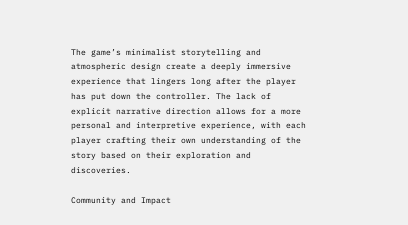The game’s minimalist storytelling and atmospheric design create a deeply immersive experience that lingers long after the player has put down the controller. The lack of explicit narrative direction allows for a more personal and interpretive experience, with each player crafting their own understanding of the story based on their exploration and discoveries.

Community and Impact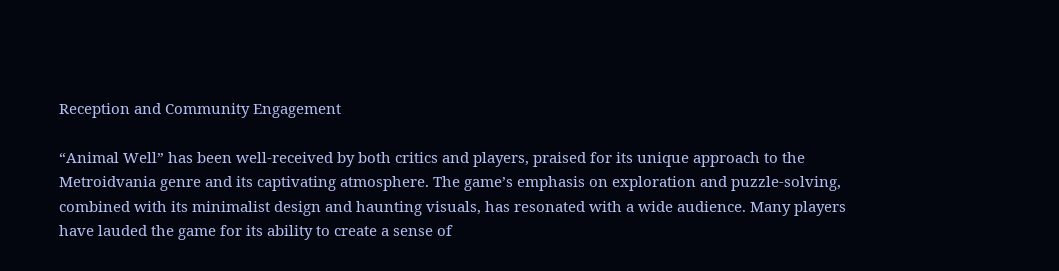Reception and Community Engagement

“Animal Well” has been well-received by both critics and players, praised for its unique approach to the Metroidvania genre and its captivating atmosphere. The game’s emphasis on exploration and puzzle-solving, combined with its minimalist design and haunting visuals, has resonated with a wide audience. Many players have lauded the game for its ability to create a sense of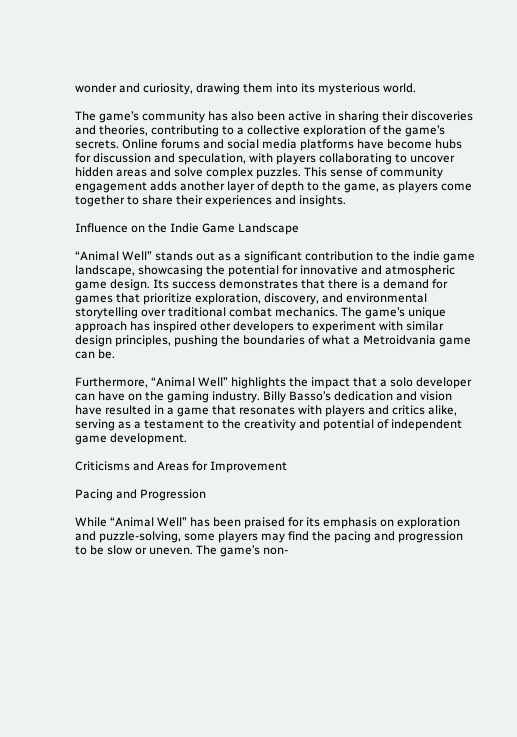wonder and curiosity, drawing them into its mysterious world.

The game’s community has also been active in sharing their discoveries and theories, contributing to a collective exploration of the game’s secrets. Online forums and social media platforms have become hubs for discussion and speculation, with players collaborating to uncover hidden areas and solve complex puzzles. This sense of community engagement adds another layer of depth to the game, as players come together to share their experiences and insights.

Influence on the Indie Game Landscape

“Animal Well” stands out as a significant contribution to the indie game landscape, showcasing the potential for innovative and atmospheric game design. Its success demonstrates that there is a demand for games that prioritize exploration, discovery, and environmental storytelling over traditional combat mechanics. The game’s unique approach has inspired other developers to experiment with similar design principles, pushing the boundaries of what a Metroidvania game can be.

Furthermore, “Animal Well” highlights the impact that a solo developer can have on the gaming industry. Billy Basso’s dedication and vision have resulted in a game that resonates with players and critics alike, serving as a testament to the creativity and potential of independent game development.

Criticisms and Areas for Improvement

Pacing and Progression

While “Animal Well” has been praised for its emphasis on exploration and puzzle-solving, some players may find the pacing and progression to be slow or uneven. The game’s non-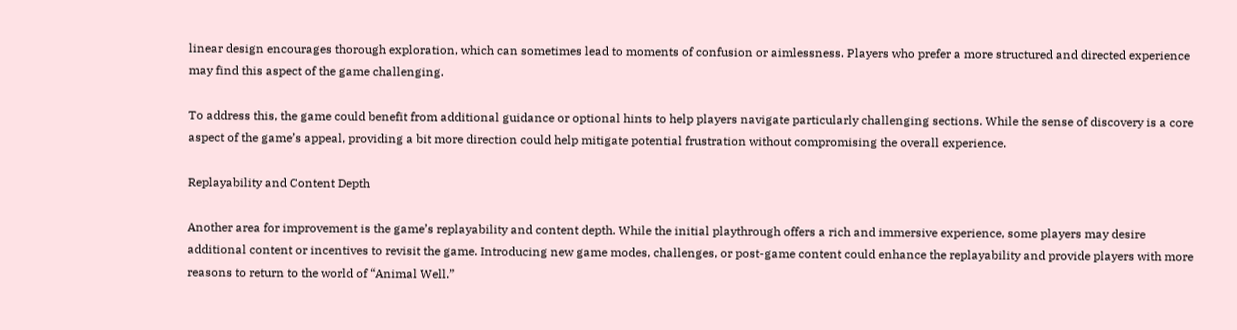linear design encourages thorough exploration, which can sometimes lead to moments of confusion or aimlessness. Players who prefer a more structured and directed experience may find this aspect of the game challenging.

To address this, the game could benefit from additional guidance or optional hints to help players navigate particularly challenging sections. While the sense of discovery is a core aspect of the game’s appeal, providing a bit more direction could help mitigate potential frustration without compromising the overall experience.

Replayability and Content Depth

Another area for improvement is the game’s replayability and content depth. While the initial playthrough offers a rich and immersive experience, some players may desire additional content or incentives to revisit the game. Introducing new game modes, challenges, or post-game content could enhance the replayability and provide players with more reasons to return to the world of “Animal Well.”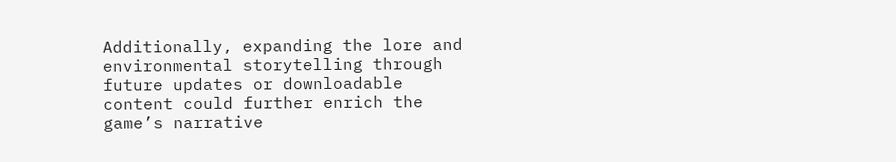Additionally, expanding the lore and environmental storytelling through future updates or downloadable content could further enrich the game’s narrative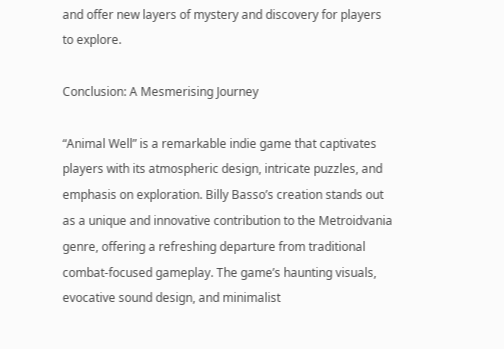and offer new layers of mystery and discovery for players to explore.

Conclusion: A Mesmerising Journey

“Animal Well” is a remarkable indie game that captivates players with its atmospheric design, intricate puzzles, and emphasis on exploration. Billy Basso’s creation stands out as a unique and innovative contribution to the Metroidvania genre, offering a refreshing departure from traditional combat-focused gameplay. The game’s haunting visuals, evocative sound design, and minimalist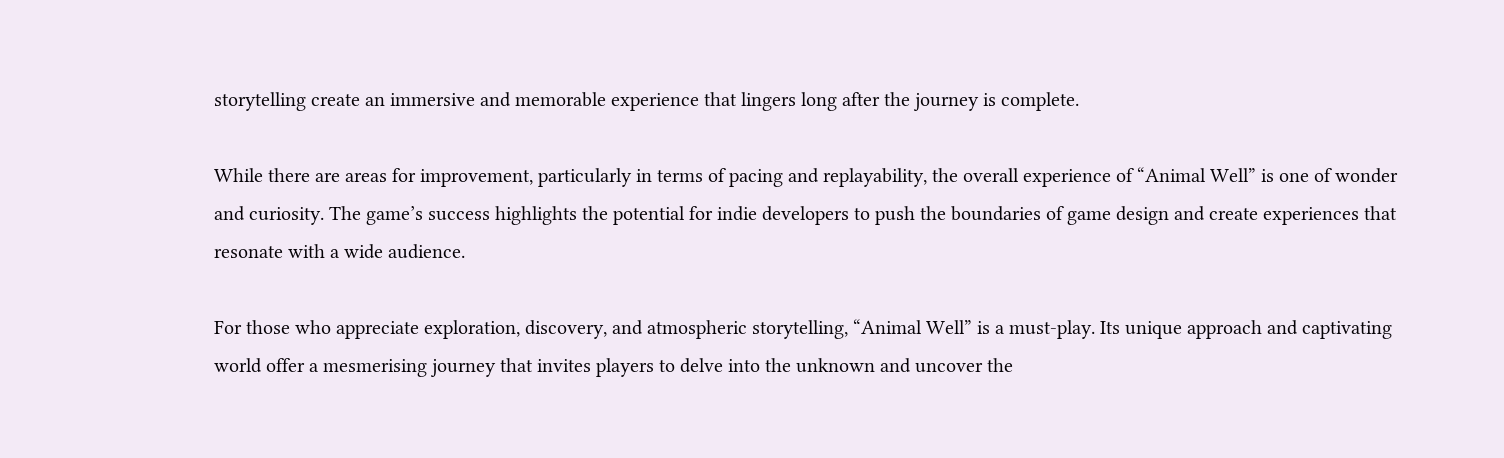storytelling create an immersive and memorable experience that lingers long after the journey is complete.

While there are areas for improvement, particularly in terms of pacing and replayability, the overall experience of “Animal Well” is one of wonder and curiosity. The game’s success highlights the potential for indie developers to push the boundaries of game design and create experiences that resonate with a wide audience.

For those who appreciate exploration, discovery, and atmospheric storytelling, “Animal Well” is a must-play. Its unique approach and captivating world offer a mesmerising journey that invites players to delve into the unknown and uncover the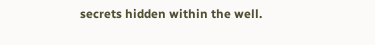secrets hidden within the well.